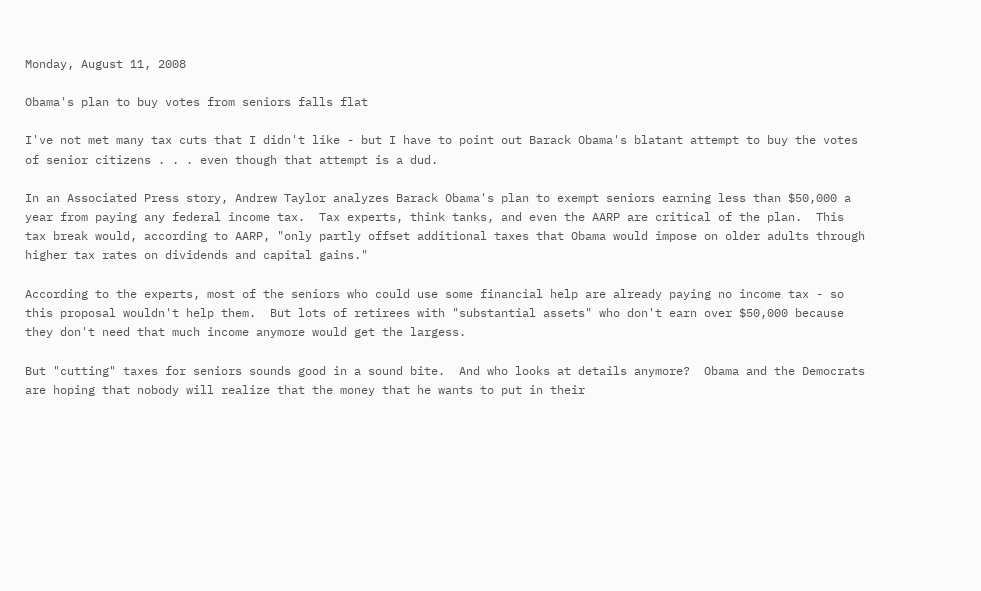Monday, August 11, 2008

Obama's plan to buy votes from seniors falls flat

I've not met many tax cuts that I didn't like - but I have to point out Barack Obama's blatant attempt to buy the votes of senior citizens . . . even though that attempt is a dud.

In an Associated Press story, Andrew Taylor analyzes Barack Obama's plan to exempt seniors earning less than $50,000 a year from paying any federal income tax.  Tax experts, think tanks, and even the AARP are critical of the plan.  This tax break would, according to AARP, "only partly offset additional taxes that Obama would impose on older adults through higher tax rates on dividends and capital gains."

According to the experts, most of the seniors who could use some financial help are already paying no income tax - so this proposal wouldn't help them.  But lots of retirees with "substantial assets" who don't earn over $50,000 because they don't need that much income anymore would get the largess.

But "cutting" taxes for seniors sounds good in a sound bite.  And who looks at details anymore?  Obama and the Democrats are hoping that nobody will realize that the money that he wants to put in their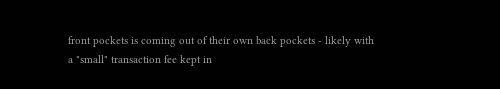front pockets is coming out of their own back pockets - likely with a "small" transaction fee kept in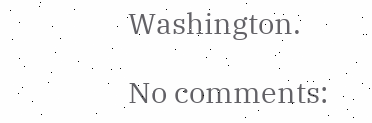Washington.

No comments: